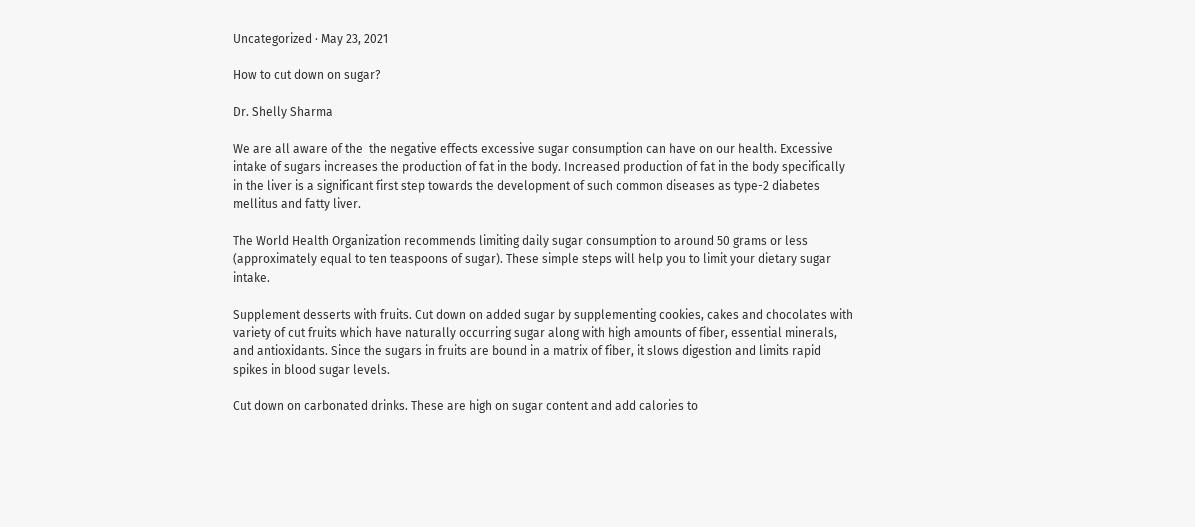Uncategorized · May 23, 2021

How to cut down on sugar?

Dr. Shelly Sharma

We are all aware of the  the negative effects excessive sugar consumption can have on our health. Excessive intake of sugars increases the production of fat in the body. Increased production of fat in the body specifically in the liver is a significant first step towards the development of such common diseases as type-2 diabetes mellitus and fatty liver.

The World Health Organization recommends limiting daily sugar consumption to around 50 grams or less (approximately equal to ten teaspoons of sugar). These simple steps will help you to limit your dietary sugar intake.

Supplement desserts with fruits. Cut down on added sugar by supplementing cookies, cakes and chocolates with variety of cut fruits which have naturally occurring sugar along with high amounts of fiber, essential minerals, and antioxidants. Since the sugars in fruits are bound in a matrix of fiber, it slows digestion and limits rapid spikes in blood sugar levels.

Cut down on carbonated drinks. These are high on sugar content and add calories to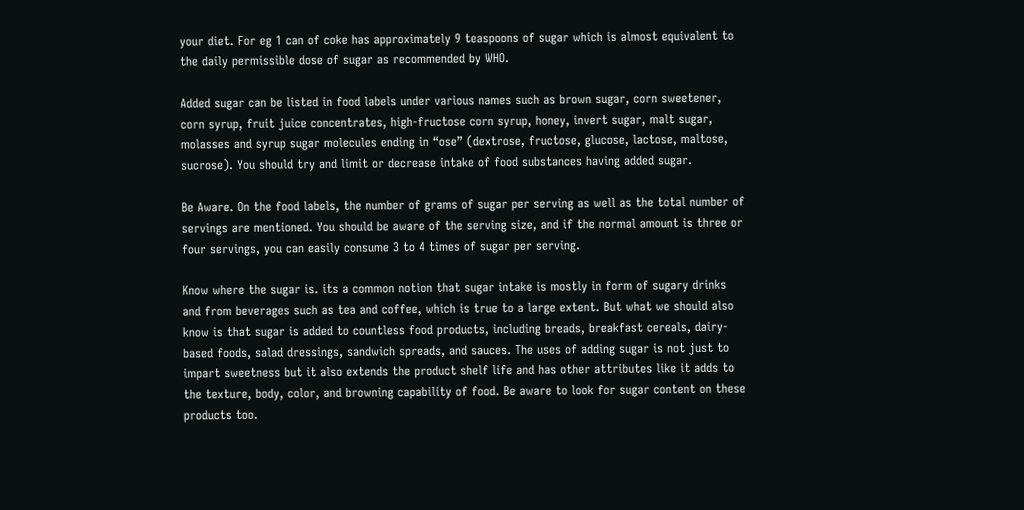your diet. For eg 1 can of coke has approximately 9 teaspoons of sugar which is almost equivalent to the daily permissible dose of sugar as recommended by WHO.

Added sugar can be listed in food labels under various names such as brown sugar, corn sweetener, corn syrup, fruit juice concentrates, high-fructose corn syrup, honey, invert sugar, malt sugar, molasses and syrup sugar molecules ending in “ose” (dextrose, fructose, glucose, lactose, maltose, sucrose). You should try and limit or decrease intake of food substances having added sugar.

Be Aware. On the food labels, the number of grams of sugar per serving as well as the total number of servings are mentioned. You should be aware of the serving size, and if the normal amount is three or four servings, you can easily consume 3 to 4 times of sugar per serving.

Know where the sugar is. its a common notion that sugar intake is mostly in form of sugary drinks and from beverages such as tea and coffee, which is true to a large extent. But what we should also know is that sugar is added to countless food products, including breads, breakfast cereals, dairy-based foods, salad dressings, sandwich spreads, and sauces. The uses of adding sugar is not just to impart sweetness but it also extends the product shelf life and has other attributes like it adds to the texture, body, color, and browning capability of food. Be aware to look for sugar content on these products too.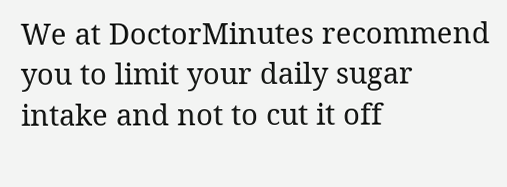We at DoctorMinutes recommend you to limit your daily sugar intake and not to cut it off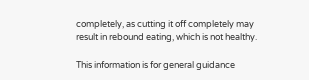completely, as cutting it off completely may result in rebound eating, which is not healthy.

This information is for general guidance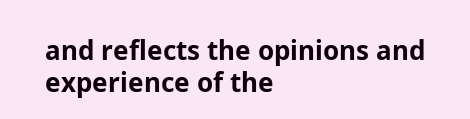and reflects the opinions and experience of the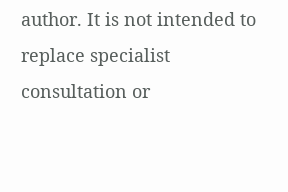author. It is not intended to replace specialist consultation or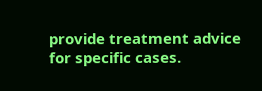provide treatment advice for specific cases.